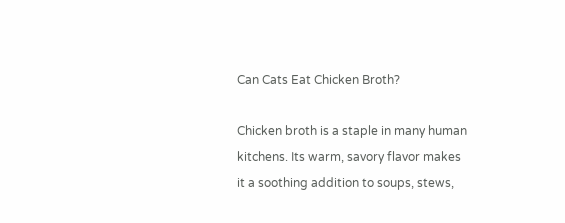Can Cats Eat Chicken Broth?

Chicken broth is a staple in many human kitchens. Its warm, savory flavor makes it a soothing addition to soups, stews,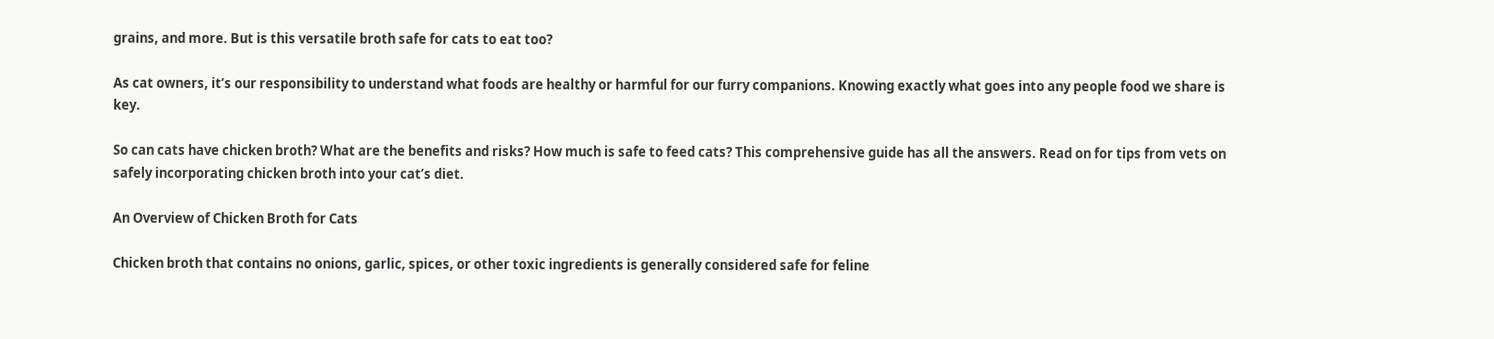grains, and more. But is this versatile broth safe for cats to eat too?

As cat owners, it’s our responsibility to understand what foods are healthy or harmful for our furry companions. Knowing exactly what goes into any people food we share is key.

So can cats have chicken broth? What are the benefits and risks? How much is safe to feed cats? This comprehensive guide has all the answers. Read on for tips from vets on safely incorporating chicken broth into your cat’s diet.

An Overview of Chicken Broth for Cats

Chicken broth that contains no onions, garlic, spices, or other toxic ingredients is generally considered safe for feline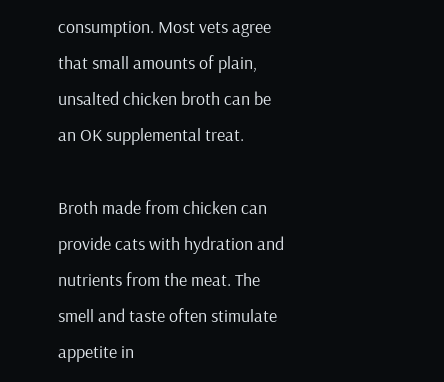consumption. Most vets agree that small amounts of plain, unsalted chicken broth can be an OK supplemental treat.

Broth made from chicken can provide cats with hydration and nutrients from the meat. The smell and taste often stimulate appetite in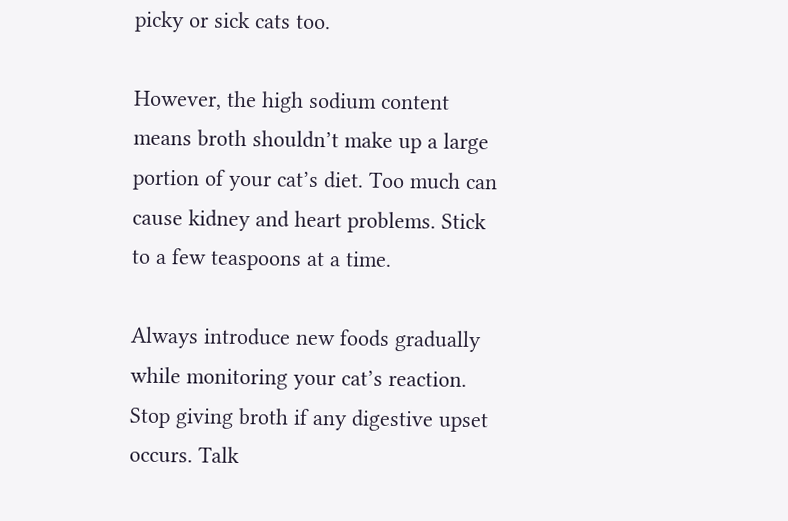picky or sick cats too.

However, the high sodium content means broth shouldn’t make up a large portion of your cat’s diet. Too much can cause kidney and heart problems. Stick to a few teaspoons at a time.

Always introduce new foods gradually while monitoring your cat’s reaction. Stop giving broth if any digestive upset occurs. Talk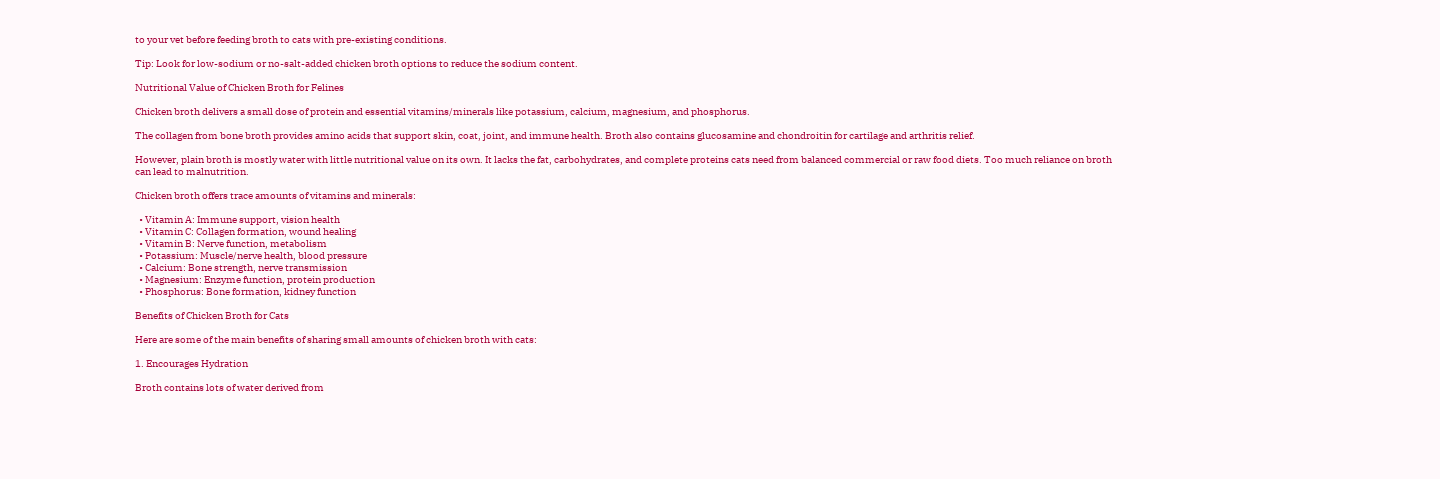to your vet before feeding broth to cats with pre-existing conditions.

Tip: Look for low-sodium or no-salt-added chicken broth options to reduce the sodium content.

Nutritional Value of Chicken Broth for Felines

Chicken broth delivers a small dose of protein and essential vitamins/minerals like potassium, calcium, magnesium, and phosphorus.

The collagen from bone broth provides amino acids that support skin, coat, joint, and immune health. Broth also contains glucosamine and chondroitin for cartilage and arthritis relief.

However, plain broth is mostly water with little nutritional value on its own. It lacks the fat, carbohydrates, and complete proteins cats need from balanced commercial or raw food diets. Too much reliance on broth can lead to malnutrition.

Chicken broth offers trace amounts of vitamins and minerals:

  • Vitamin A: Immune support, vision health
  • Vitamin C: Collagen formation, wound healing
  • Vitamin B: Nerve function, metabolism
  • Potassium: Muscle/nerve health, blood pressure
  • Calcium: Bone strength, nerve transmission
  • Magnesium: Enzyme function, protein production
  • Phosphorus: Bone formation, kidney function

Benefits of Chicken Broth for Cats

Here are some of the main benefits of sharing small amounts of chicken broth with cats:

1. Encourages Hydration

Broth contains lots of water derived from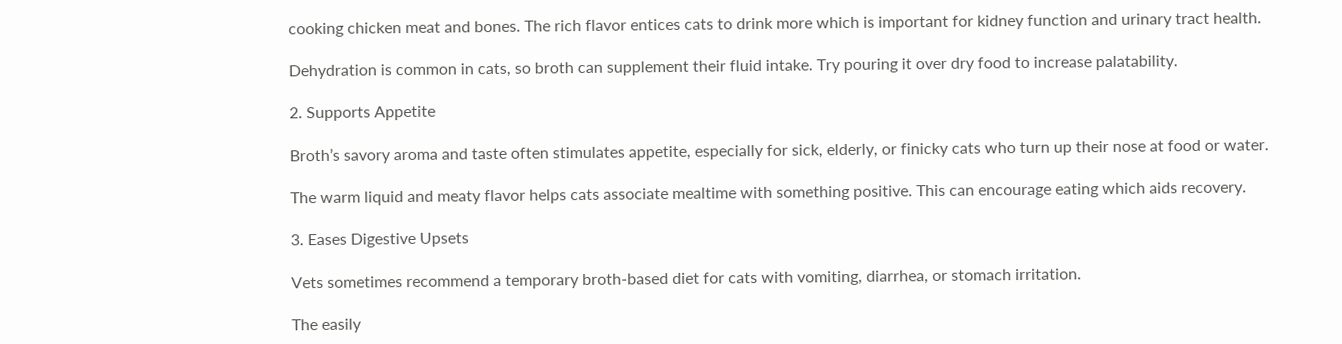cooking chicken meat and bones. The rich flavor entices cats to drink more which is important for kidney function and urinary tract health.

Dehydration is common in cats, so broth can supplement their fluid intake. Try pouring it over dry food to increase palatability.

2. Supports Appetite

Broth’s savory aroma and taste often stimulates appetite, especially for sick, elderly, or finicky cats who turn up their nose at food or water.

The warm liquid and meaty flavor helps cats associate mealtime with something positive. This can encourage eating which aids recovery.

3. Eases Digestive Upsets

Vets sometimes recommend a temporary broth-based diet for cats with vomiting, diarrhea, or stomach irritation.

The easily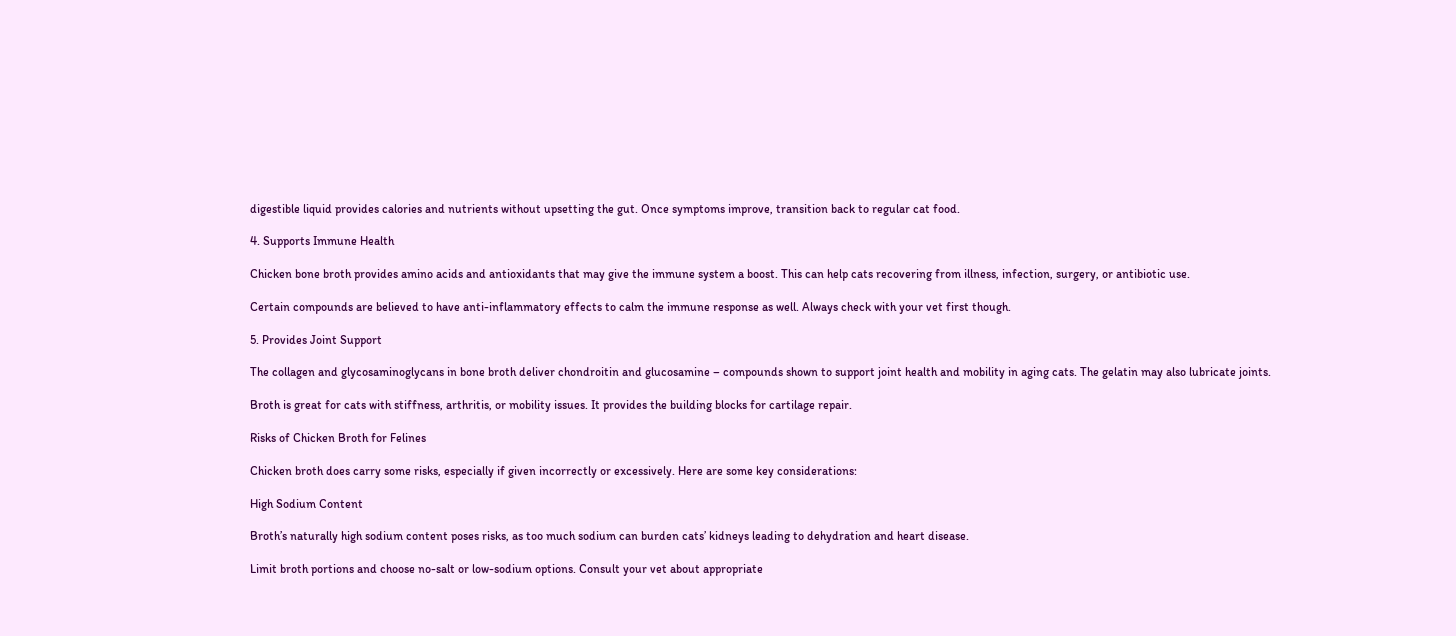digestible liquid provides calories and nutrients without upsetting the gut. Once symptoms improve, transition back to regular cat food.

4. Supports Immune Health

Chicken bone broth provides amino acids and antioxidants that may give the immune system a boost. This can help cats recovering from illness, infection, surgery, or antibiotic use.

Certain compounds are believed to have anti-inflammatory effects to calm the immune response as well. Always check with your vet first though.

5. Provides Joint Support

The collagen and glycosaminoglycans in bone broth deliver chondroitin and glucosamine – compounds shown to support joint health and mobility in aging cats. The gelatin may also lubricate joints.

Broth is great for cats with stiffness, arthritis, or mobility issues. It provides the building blocks for cartilage repair.

Risks of Chicken Broth for Felines

Chicken broth does carry some risks, especially if given incorrectly or excessively. Here are some key considerations:

High Sodium Content

Broth’s naturally high sodium content poses risks, as too much sodium can burden cats’ kidneys leading to dehydration and heart disease.

Limit broth portions and choose no-salt or low-sodium options. Consult your vet about appropriate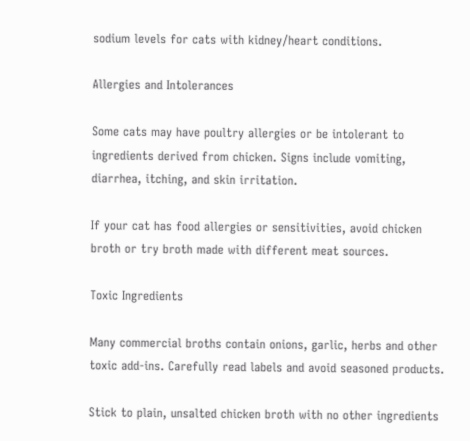sodium levels for cats with kidney/heart conditions.

Allergies and Intolerances

Some cats may have poultry allergies or be intolerant to ingredients derived from chicken. Signs include vomiting, diarrhea, itching, and skin irritation.

If your cat has food allergies or sensitivities, avoid chicken broth or try broth made with different meat sources.

Toxic Ingredients

Many commercial broths contain onions, garlic, herbs and other toxic add-ins. Carefully read labels and avoid seasoned products.

Stick to plain, unsalted chicken broth with no other ingredients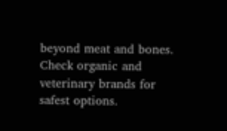beyond meat and bones. Check organic and veterinary brands for safest options.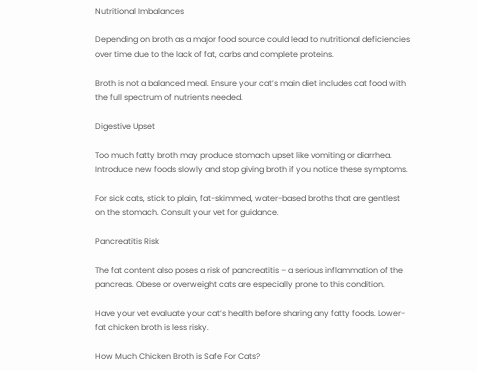Nutritional Imbalances

Depending on broth as a major food source could lead to nutritional deficiencies over time due to the lack of fat, carbs and complete proteins.

Broth is not a balanced meal. Ensure your cat’s main diet includes cat food with the full spectrum of nutrients needed.

Digestive Upset

Too much fatty broth may produce stomach upset like vomiting or diarrhea. Introduce new foods slowly and stop giving broth if you notice these symptoms.

For sick cats, stick to plain, fat-skimmed, water-based broths that are gentlest on the stomach. Consult your vet for guidance.

Pancreatitis Risk

The fat content also poses a risk of pancreatitis – a serious inflammation of the pancreas. Obese or overweight cats are especially prone to this condition.

Have your vet evaluate your cat’s health before sharing any fatty foods. Lower-fat chicken broth is less risky.

How Much Chicken Broth is Safe For Cats?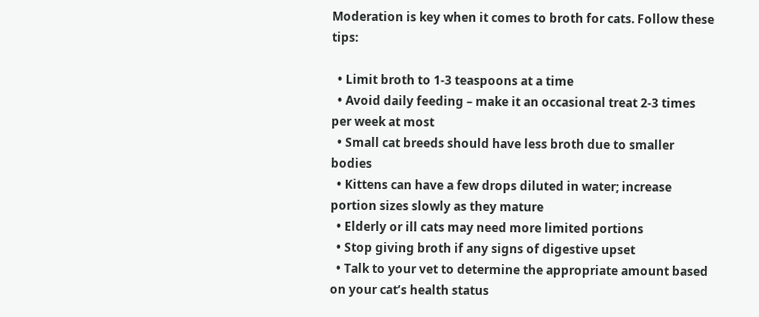Moderation is key when it comes to broth for cats. Follow these tips:

  • Limit broth to 1-3 teaspoons at a time
  • Avoid daily feeding – make it an occasional treat 2-3 times per week at most
  • Small cat breeds should have less broth due to smaller bodies
  • Kittens can have a few drops diluted in water; increase portion sizes slowly as they mature
  • Elderly or ill cats may need more limited portions
  • Stop giving broth if any signs of digestive upset
  • Talk to your vet to determine the appropriate amount based on your cat’s health status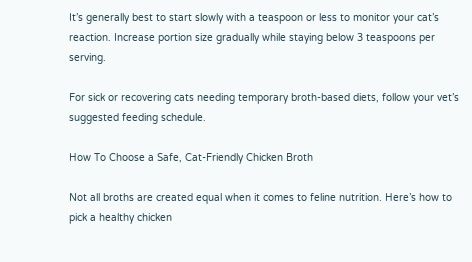It’s generally best to start slowly with a teaspoon or less to monitor your cat’s reaction. Increase portion size gradually while staying below 3 teaspoons per serving.

For sick or recovering cats needing temporary broth-based diets, follow your vet’s suggested feeding schedule.

How To Choose a Safe, Cat-Friendly Chicken Broth

Not all broths are created equal when it comes to feline nutrition. Here’s how to pick a healthy chicken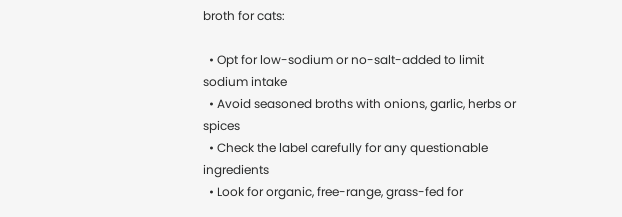broth for cats:

  • Opt for low-sodium or no-salt-added to limit sodium intake
  • Avoid seasoned broths with onions, garlic, herbs or spices
  • Check the label carefully for any questionable ingredients
  • Look for organic, free-range, grass-fed for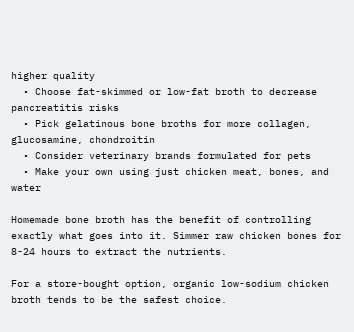higher quality
  • Choose fat-skimmed or low-fat broth to decrease pancreatitis risks
  • Pick gelatinous bone broths for more collagen, glucosamine, chondroitin
  • Consider veterinary brands formulated for pets
  • Make your own using just chicken meat, bones, and water

Homemade bone broth has the benefit of controlling exactly what goes into it. Simmer raw chicken bones for 8-24 hours to extract the nutrients.

For a store-bought option, organic low-sodium chicken broth tends to be the safest choice.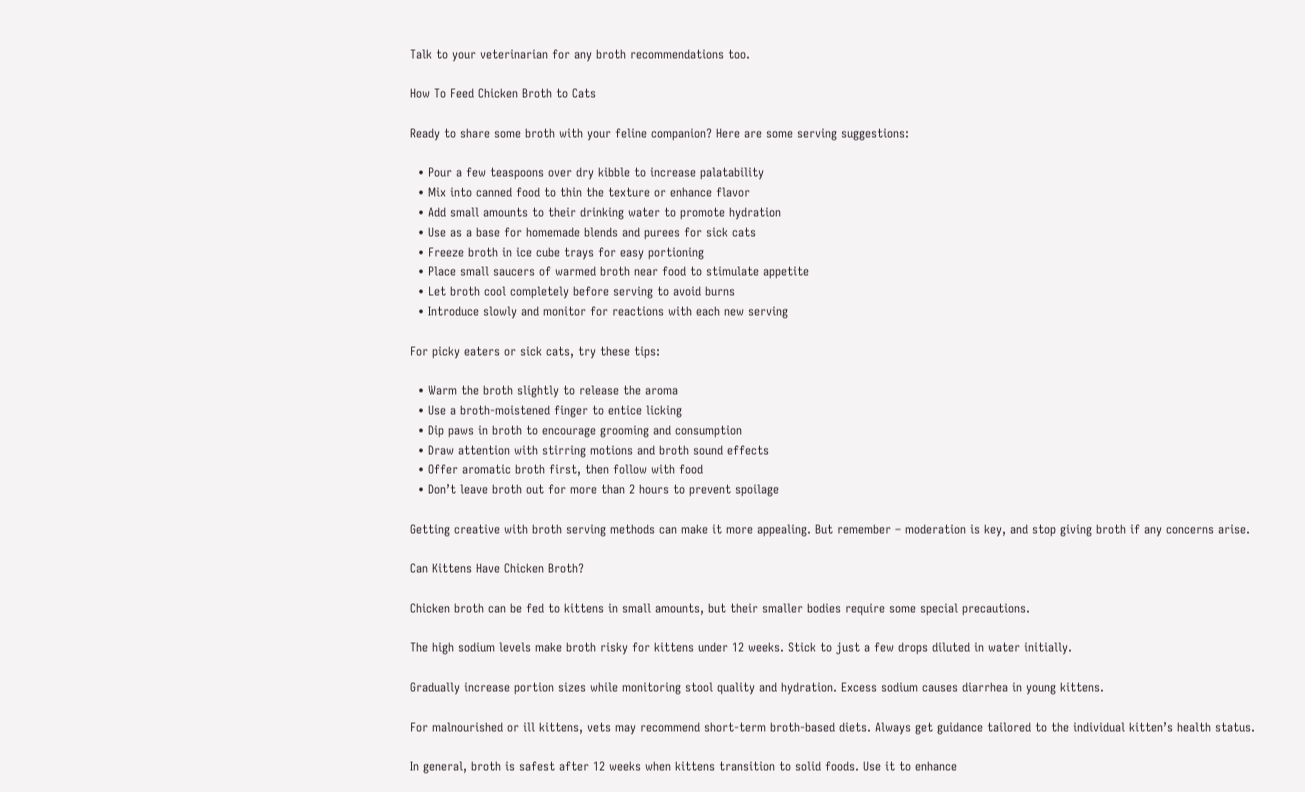Talk to your veterinarian for any broth recommendations too.

How To Feed Chicken Broth to Cats

Ready to share some broth with your feline companion? Here are some serving suggestions:

  • Pour a few teaspoons over dry kibble to increase palatability
  • Mix into canned food to thin the texture or enhance flavor
  • Add small amounts to their drinking water to promote hydration
  • Use as a base for homemade blends and purees for sick cats
  • Freeze broth in ice cube trays for easy portioning
  • Place small saucers of warmed broth near food to stimulate appetite
  • Let broth cool completely before serving to avoid burns
  • Introduce slowly and monitor for reactions with each new serving

For picky eaters or sick cats, try these tips:

  • Warm the broth slightly to release the aroma
  • Use a broth-moistened finger to entice licking
  • Dip paws in broth to encourage grooming and consumption
  • Draw attention with stirring motions and broth sound effects
  • Offer aromatic broth first, then follow with food
  • Don’t leave broth out for more than 2 hours to prevent spoilage

Getting creative with broth serving methods can make it more appealing. But remember – moderation is key, and stop giving broth if any concerns arise.

Can Kittens Have Chicken Broth?

Chicken broth can be fed to kittens in small amounts, but their smaller bodies require some special precautions.

The high sodium levels make broth risky for kittens under 12 weeks. Stick to just a few drops diluted in water initially.

Gradually increase portion sizes while monitoring stool quality and hydration. Excess sodium causes diarrhea in young kittens.

For malnourished or ill kittens, vets may recommend short-term broth-based diets. Always get guidance tailored to the individual kitten’s health status.

In general, broth is safest after 12 weeks when kittens transition to solid foods. Use it to enhance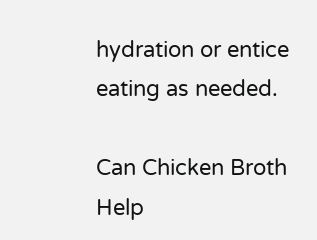hydration or entice eating as needed.

Can Chicken Broth Help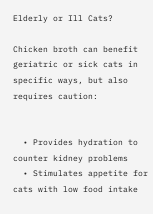Elderly or Ill Cats?

Chicken broth can benefit geriatric or sick cats in specific ways, but also requires caution:


  • Provides hydration to counter kidney problems
  • Stimulates appetite for cats with low food intake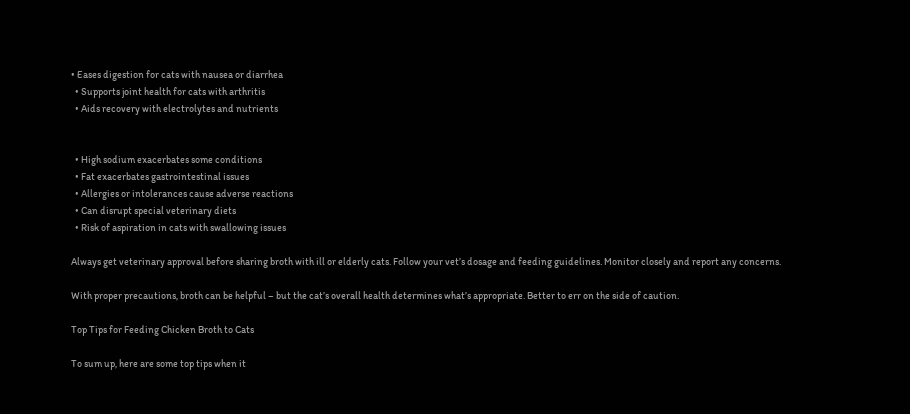• Eases digestion for cats with nausea or diarrhea
  • Supports joint health for cats with arthritis
  • Aids recovery with electrolytes and nutrients


  • High sodium exacerbates some conditions
  • Fat exacerbates gastrointestinal issues
  • Allergies or intolerances cause adverse reactions
  • Can disrupt special veterinary diets
  • Risk of aspiration in cats with swallowing issues

Always get veterinary approval before sharing broth with ill or elderly cats. Follow your vet’s dosage and feeding guidelines. Monitor closely and report any concerns.

With proper precautions, broth can be helpful – but the cat’s overall health determines what’s appropriate. Better to err on the side of caution.

Top Tips for Feeding Chicken Broth to Cats

To sum up, here are some top tips when it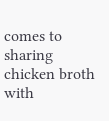comes to sharing chicken broth with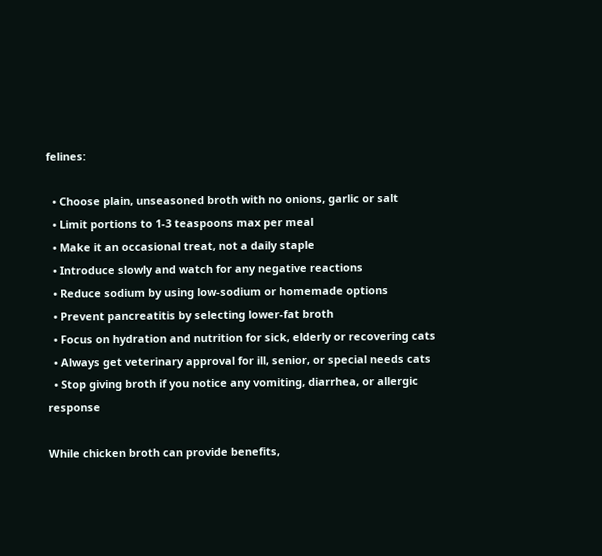felines:

  • Choose plain, unseasoned broth with no onions, garlic or salt
  • Limit portions to 1-3 teaspoons max per meal
  • Make it an occasional treat, not a daily staple
  • Introduce slowly and watch for any negative reactions
  • Reduce sodium by using low-sodium or homemade options
  • Prevent pancreatitis by selecting lower-fat broth
  • Focus on hydration and nutrition for sick, elderly or recovering cats
  • Always get veterinary approval for ill, senior, or special needs cats
  • Stop giving broth if you notice any vomiting, diarrhea, or allergic response

While chicken broth can provide benefits,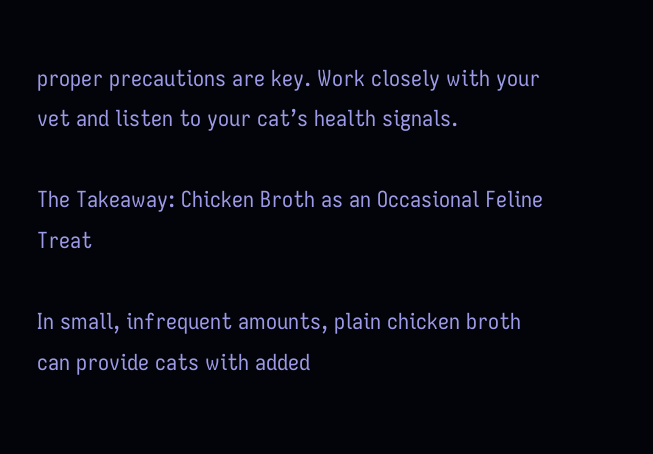proper precautions are key. Work closely with your vet and listen to your cat’s health signals.

The Takeaway: Chicken Broth as an Occasional Feline Treat

In small, infrequent amounts, plain chicken broth can provide cats with added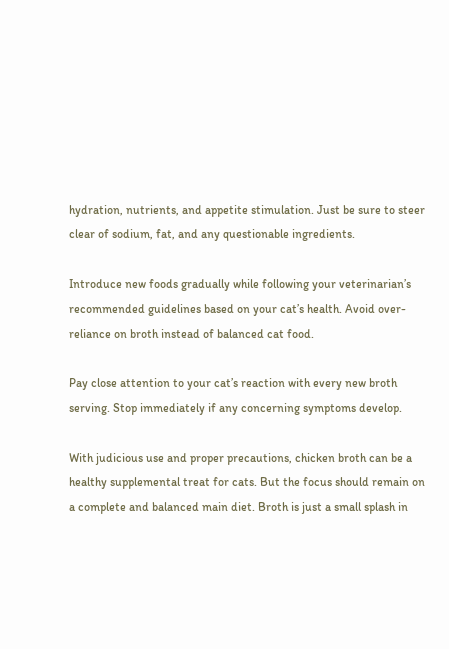hydration, nutrients, and appetite stimulation. Just be sure to steer clear of sodium, fat, and any questionable ingredients.

Introduce new foods gradually while following your veterinarian’s recommended guidelines based on your cat’s health. Avoid over-reliance on broth instead of balanced cat food.

Pay close attention to your cat’s reaction with every new broth serving. Stop immediately if any concerning symptoms develop.

With judicious use and proper precautions, chicken broth can be a healthy supplemental treat for cats. But the focus should remain on a complete and balanced main diet. Broth is just a small splash in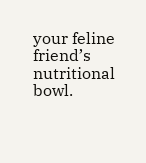your feline friend’s nutritional bowl.